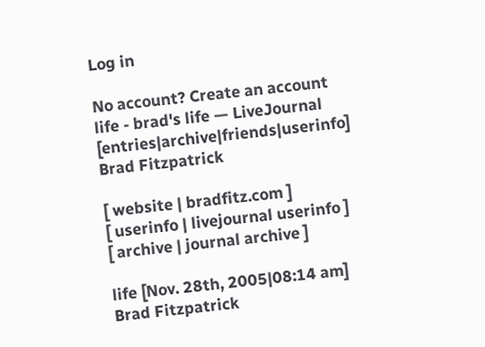Log in

No account? Create an account
life - brad's life — LiveJournal [entries|archive|friends|userinfo]
Brad Fitzpatrick

[ website | bradfitz.com ]
[ userinfo | livejournal userinfo ]
[ archive | journal archive ]

life [Nov. 28th, 2005|08:14 am]
Brad Fitzpatrick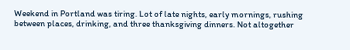Weekend in Portland was tiring. Lot of late nights, early mornings, rushing between places, drinking, and three thanksgiving dinners. Not altogether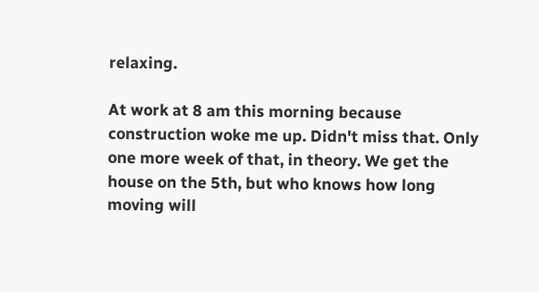relaxing.

At work at 8 am this morning because construction woke me up. Didn't miss that. Only one more week of that, in theory. We get the house on the 5th, but who knows how long moving will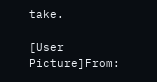take.

[User Picture]From: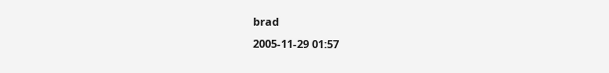brad
2005-11-29 01:57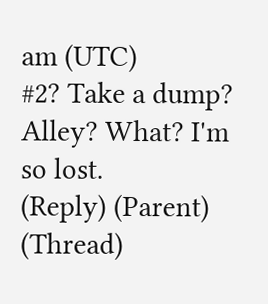am (UTC)
#2? Take a dump? Alley? What? I'm so lost.
(Reply) (Parent) (Thread)